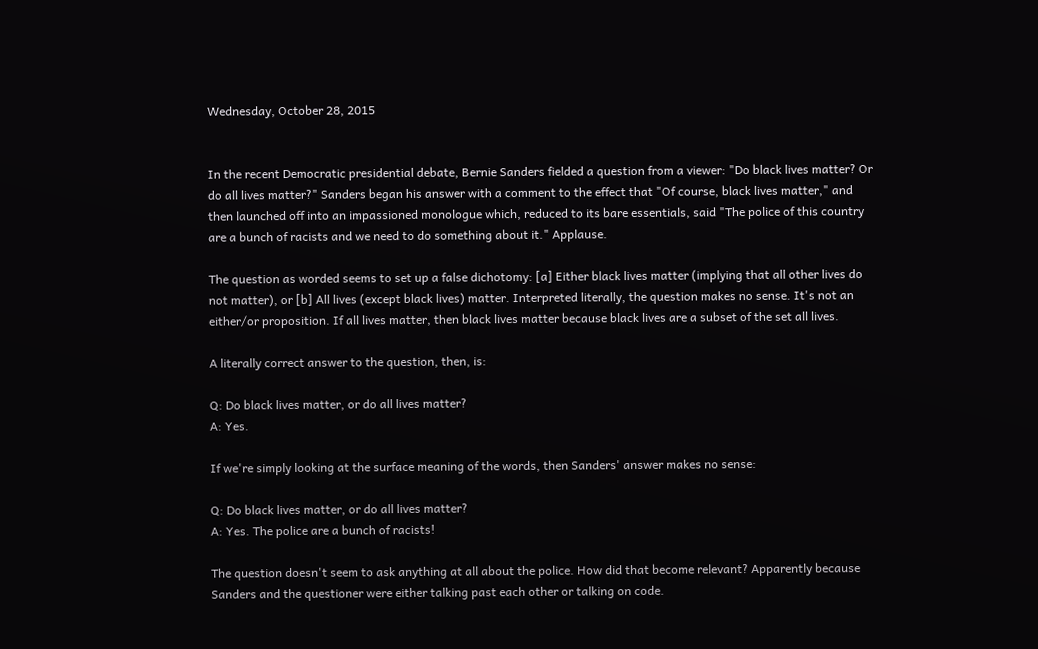Wednesday, October 28, 2015


In the recent Democratic presidential debate, Bernie Sanders fielded a question from a viewer: "Do black lives matter? Or do all lives matter?" Sanders began his answer with a comment to the effect that "Of course, black lives matter," and then launched off into an impassioned monologue which, reduced to its bare essentials, said "The police of this country are a bunch of racists and we need to do something about it." Applause.

The question as worded seems to set up a false dichotomy: [a] Either black lives matter (implying that all other lives do not matter), or [b] All lives (except black lives) matter. Interpreted literally, the question makes no sense. It's not an either/or proposition. If all lives matter, then black lives matter because black lives are a subset of the set all lives.

A literally correct answer to the question, then, is:

Q: Do black lives matter, or do all lives matter?
A: Yes.

If we're simply looking at the surface meaning of the words, then Sanders' answer makes no sense:

Q: Do black lives matter, or do all lives matter?
A: Yes. The police are a bunch of racists!

The question doesn't seem to ask anything at all about the police. How did that become relevant? Apparently because Sanders and the questioner were either talking past each other or talking on code.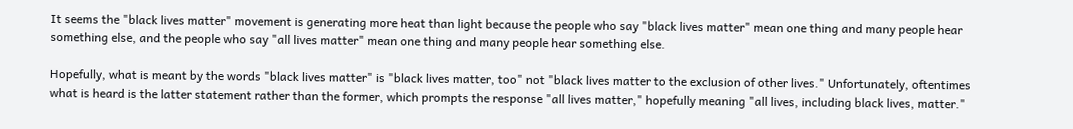It seems the "black lives matter" movement is generating more heat than light because the people who say "black lives matter" mean one thing and many people hear something else, and the people who say "all lives matter" mean one thing and many people hear something else.

Hopefully, what is meant by the words "black lives matter" is "black lives matter, too" not "black lives matter to the exclusion of other lives." Unfortunately, oftentimes what is heard is the latter statement rather than the former, which prompts the response "all lives matter," hopefully meaning "all lives, including black lives, matter."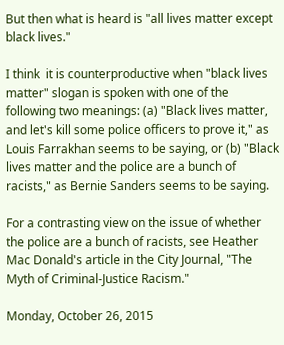But then what is heard is "all lives matter except black lives."

I think  it is counterproductive when "black lives matter" slogan is spoken with one of the following two meanings: (a) "Black lives matter, and let's kill some police officers to prove it," as Louis Farrakhan seems to be saying, or (b) "Black lives matter and the police are a bunch of racists," as Bernie Sanders seems to be saying.

For a contrasting view on the issue of whether the police are a bunch of racists, see Heather Mac Donald's article in the City Journal, "The Myth of Criminal-Justice Racism."

Monday, October 26, 2015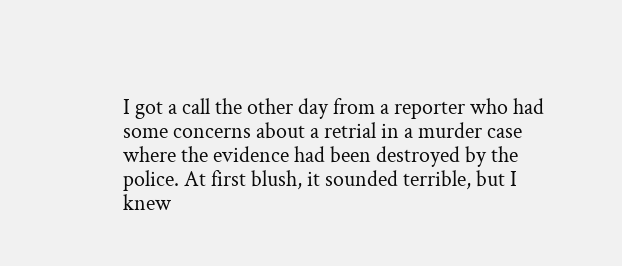I got a call the other day from a reporter who had some concerns about a retrial in a murder case where the evidence had been destroyed by the police. At first blush, it sounded terrible, but I knew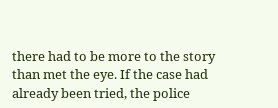there had to be more to the story than met the eye. If the case had already been tried, the police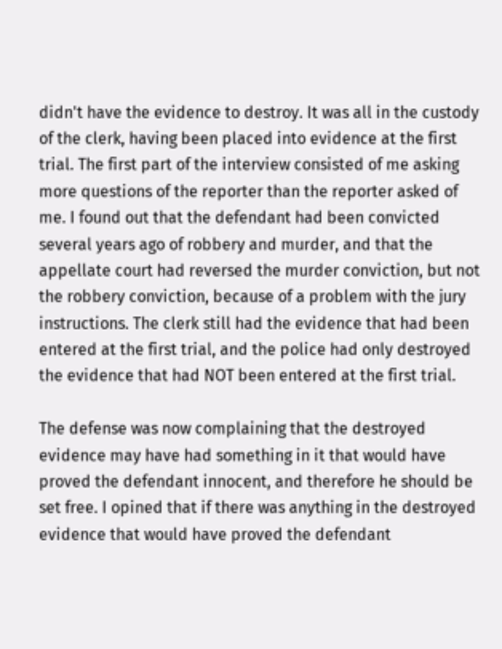didn't have the evidence to destroy. It was all in the custody of the clerk, having been placed into evidence at the first trial. The first part of the interview consisted of me asking more questions of the reporter than the reporter asked of me. I found out that the defendant had been convicted several years ago of robbery and murder, and that the appellate court had reversed the murder conviction, but not the robbery conviction, because of a problem with the jury instructions. The clerk still had the evidence that had been entered at the first trial, and the police had only destroyed the evidence that had NOT been entered at the first trial.

The defense was now complaining that the destroyed evidence may have had something in it that would have proved the defendant innocent, and therefore he should be set free. I opined that if there was anything in the destroyed evidence that would have proved the defendant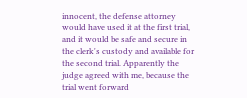innocent, the defense attorney would have used it at the first trial, and it would be safe and secure in the clerk's custody and available for the second trial. Apparently the judge agreed with me, because the trial went forward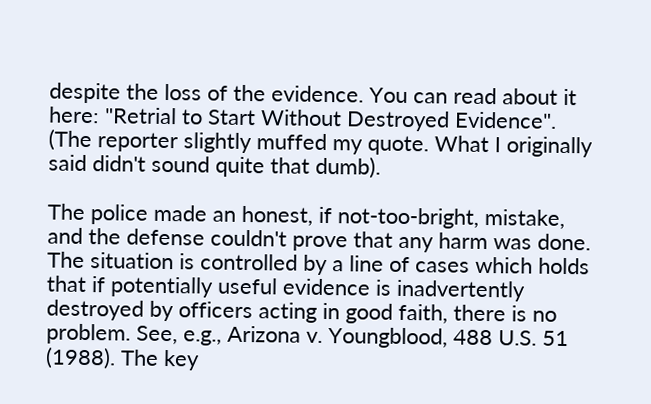despite the loss of the evidence. You can read about it here: "Retrial to Start Without Destroyed Evidence". (The reporter slightly muffed my quote. What I originally said didn't sound quite that dumb).

The police made an honest, if not-too-bright, mistake, and the defense couldn't prove that any harm was done. The situation is controlled by a line of cases which holds that if potentially useful evidence is inadvertently destroyed by officers acting in good faith, there is no problem. See, e.g., Arizona v. Youngblood, 488 U.S. 51 (1988). The key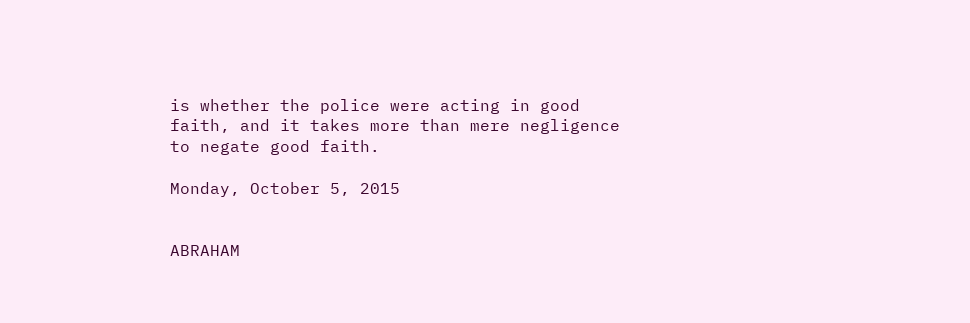is whether the police were acting in good faith, and it takes more than mere negligence to negate good faith.

Monday, October 5, 2015


ABRAHAM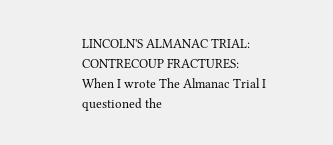LINCOLN'S ALMANAC TRIAL: CONTRECOUP FRACTURES: When I wrote The Almanac Trial I questioned the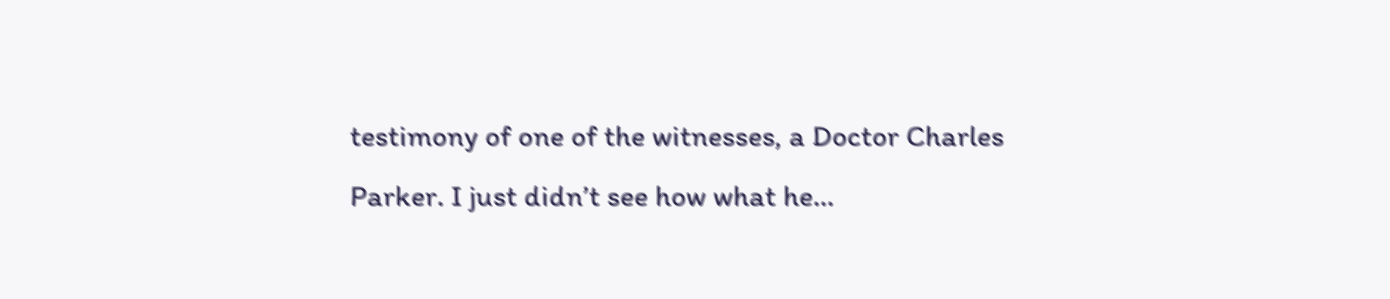testimony of one of the witnesses, a Doctor Charles Parker. I just didn’t see how what he...